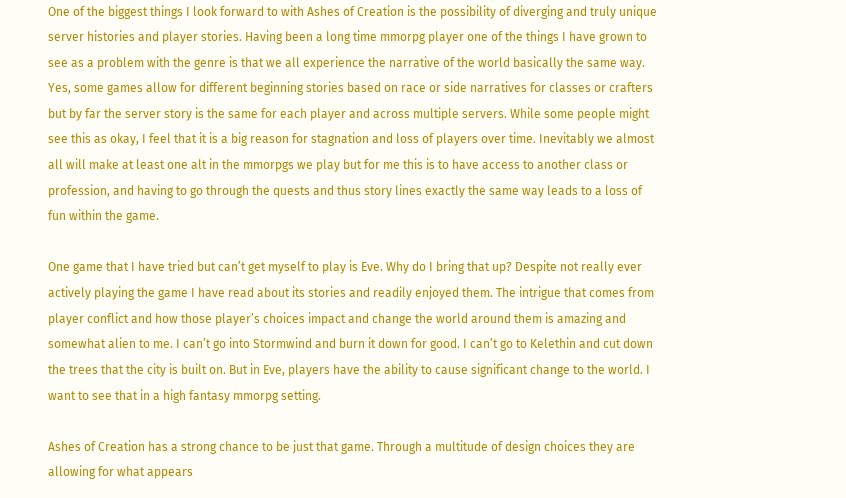One of the biggest things I look forward to with Ashes of Creation is the possibility of diverging and truly unique server histories and player stories. Having been a long time mmorpg player one of the things I have grown to see as a problem with the genre is that we all experience the narrative of the world basically the same way. Yes, some games allow for different beginning stories based on race or side narratives for classes or crafters but by far the server story is the same for each player and across multiple servers. While some people might see this as okay, I feel that it is a big reason for stagnation and loss of players over time. Inevitably we almost all will make at least one alt in the mmorpgs we play but for me this is to have access to another class or profession, and having to go through the quests and thus story lines exactly the same way leads to a loss of fun within the game.

One game that I have tried but can’t get myself to play is Eve. Why do I bring that up? Despite not really ever actively playing the game I have read about its stories and readily enjoyed them. The intrigue that comes from player conflict and how those player’s choices impact and change the world around them is amazing and somewhat alien to me. I can’t go into Stormwind and burn it down for good. I can’t go to Kelethin and cut down the trees that the city is built on. But in Eve, players have the ability to cause significant change to the world. I want to see that in a high fantasy mmorpg setting.

Ashes of Creation has a strong chance to be just that game. Through a multitude of design choices they are allowing for what appears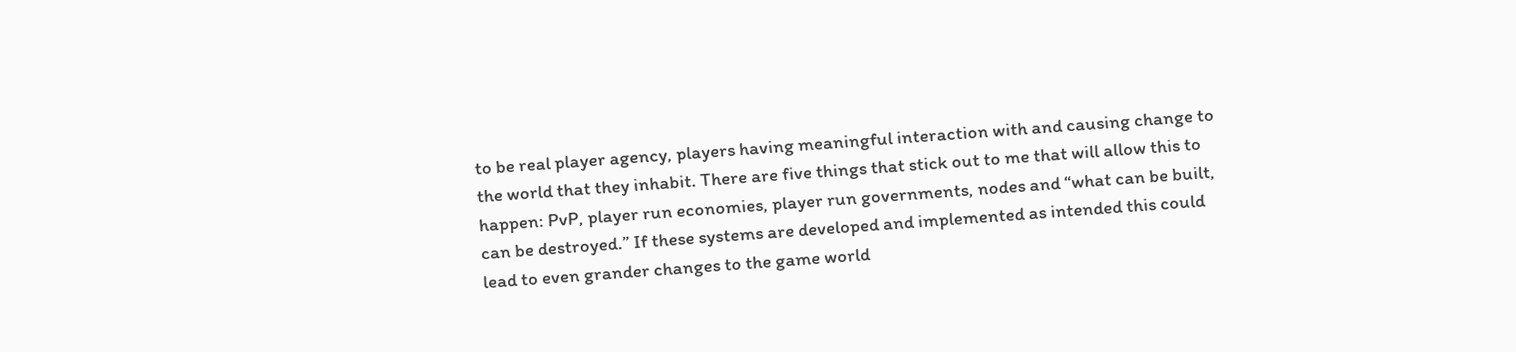to be real player agency, players having meaningful interaction with and causing change to the world that they inhabit. There are five things that stick out to me that will allow this to happen: PvP, player run economies, player run governments, nodes and “what can be built, can be destroyed.” If these systems are developed and implemented as intended this could lead to even grander changes to the game world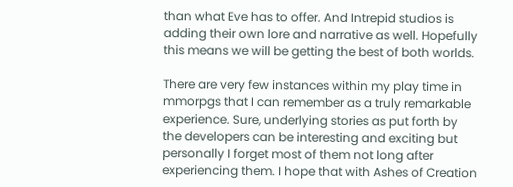than what Eve has to offer. And Intrepid studios is adding their own lore and narrative as well. Hopefully this means we will be getting the best of both worlds.

There are very few instances within my play time in mmorpgs that I can remember as a truly remarkable experience. Sure, underlying stories as put forth by the developers can be interesting and exciting but personally I forget most of them not long after experiencing them. I hope that with Ashes of Creation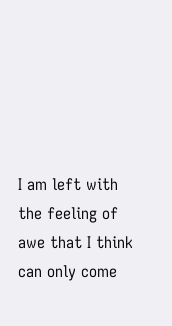I am left with the feeling of awe that I think can only come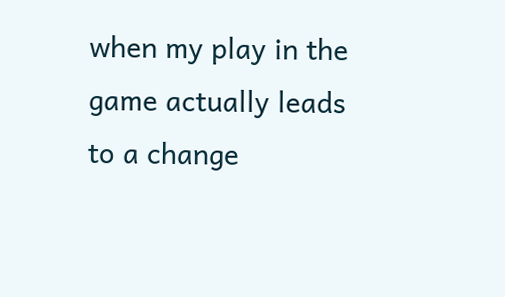when my play in the game actually leads to a change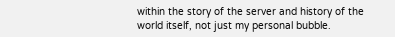within the story of the server and history of the world itself, not just my personal bubble.